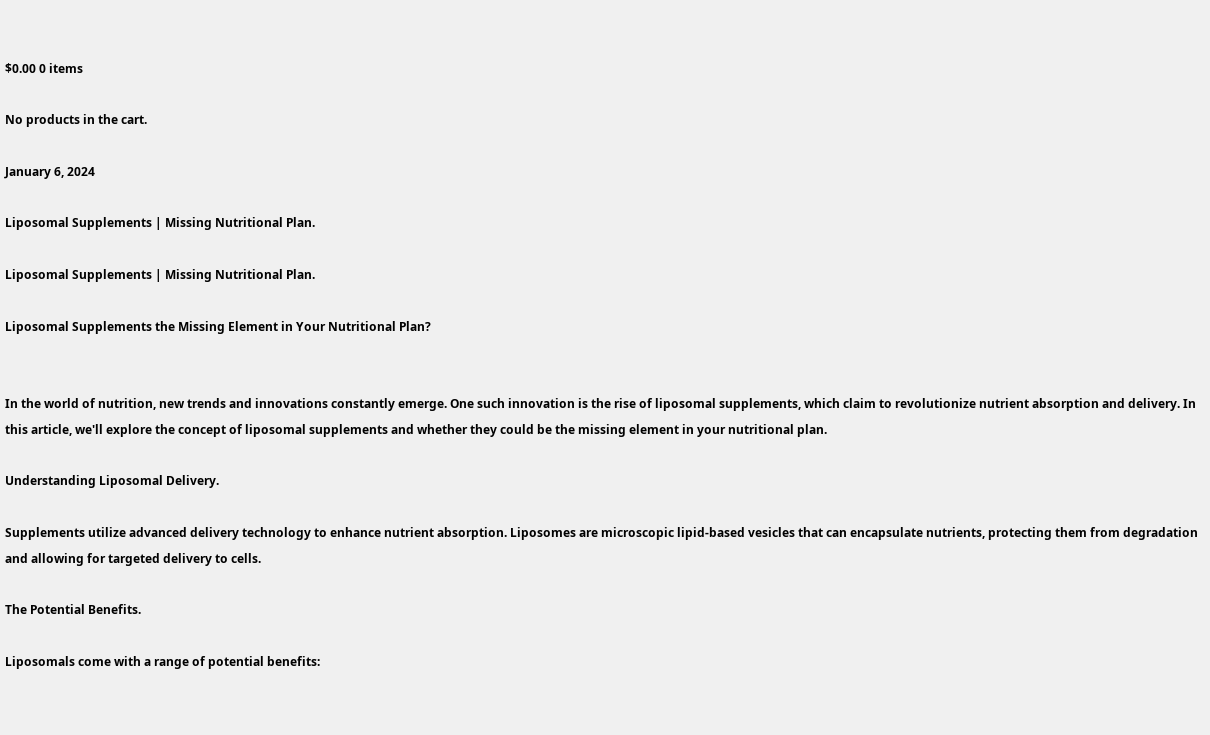$0.00 0 items

No products in the cart.

January 6, 2024

Liposomal Supplements | Missing Nutritional Plan.

Liposomal Supplements | Missing Nutritional Plan.

Liposomal Supplements the Missing Element in Your Nutritional Plan?


In the world of nutrition, new trends and innovations constantly emerge. One such innovation is the rise of liposomal supplements, which claim to revolutionize nutrient absorption and delivery. In this article, we'll explore the concept of liposomal supplements and whether they could be the missing element in your nutritional plan.

Understanding Liposomal Delivery.

Supplements utilize advanced delivery technology to enhance nutrient absorption. Liposomes are microscopic lipid-based vesicles that can encapsulate nutrients, protecting them from degradation and allowing for targeted delivery to cells.

The Potential Benefits.

Liposomals come with a range of potential benefits: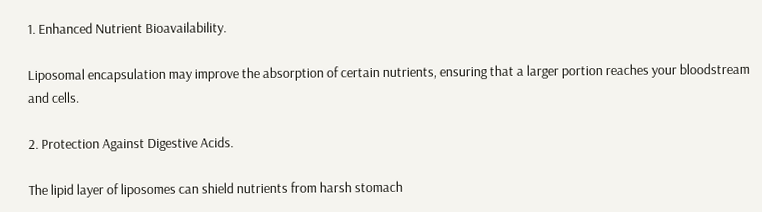1. Enhanced Nutrient Bioavailability.

Liposomal encapsulation may improve the absorption of certain nutrients, ensuring that a larger portion reaches your bloodstream and cells.

2. Protection Against Digestive Acids.

The lipid layer of liposomes can shield nutrients from harsh stomach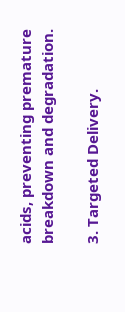acids, preventing premature breakdown and degradation.

3. Targeted Delivery.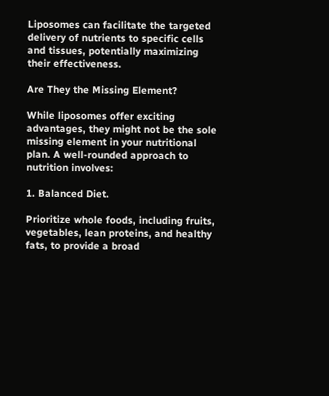Liposomes can facilitate the targeted delivery of nutrients to specific cells and tissues, potentially maximizing their effectiveness.

Are They the Missing Element?

While liposomes offer exciting advantages, they might not be the sole missing element in your nutritional plan. A well-rounded approach to nutrition involves:

1. Balanced Diet.

Prioritize whole foods, including fruits, vegetables, lean proteins, and healthy fats, to provide a broad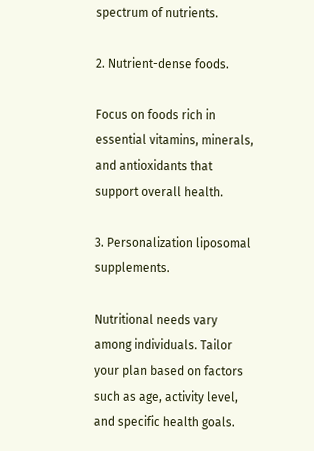spectrum of nutrients.

2. Nutrient-dense foods.

Focus on foods rich in essential vitamins, minerals, and antioxidants that support overall health.

3. Personalization liposomal supplements.

Nutritional needs vary among individuals. Tailor your plan based on factors such as age, activity level, and specific health goals.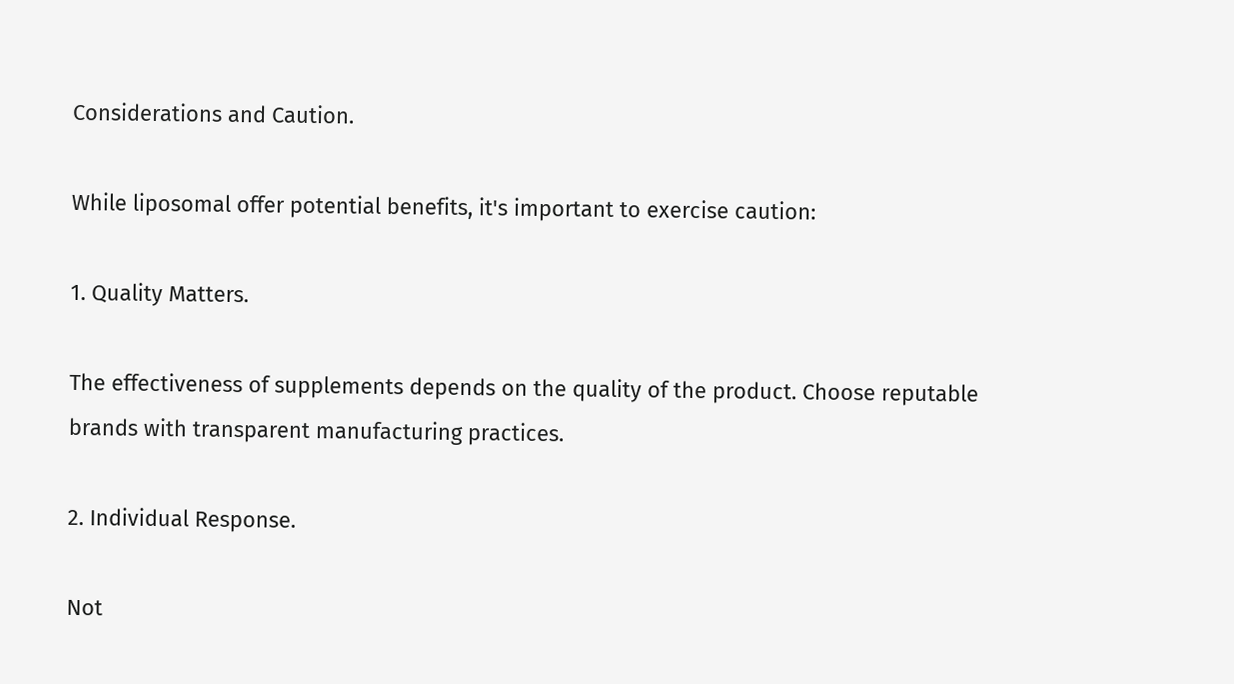Considerations and Caution.

While liposomal offer potential benefits, it's important to exercise caution:

1. Quality Matters.

The effectiveness of supplements depends on the quality of the product. Choose reputable brands with transparent manufacturing practices.

2. Individual Response.

Not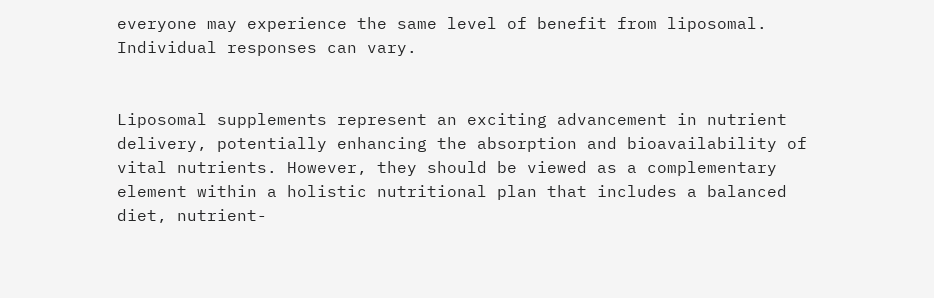everyone may experience the same level of benefit from liposomal. Individual responses can vary.


Liposomal supplements represent an exciting advancement in nutrient delivery, potentially enhancing the absorption and bioavailability of vital nutrients. However, they should be viewed as a complementary element within a holistic nutritional plan that includes a balanced diet, nutrient-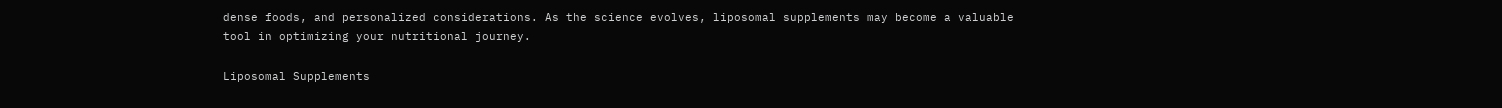dense foods, and personalized considerations. As the science evolves, liposomal supplements may become a valuable tool in optimizing your nutritional journey.

Liposomal Supplements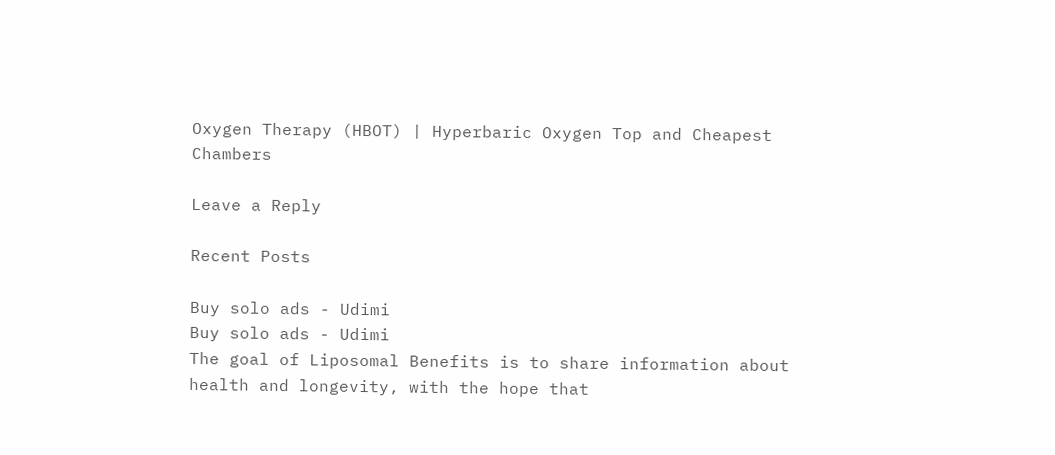Oxygen Therapy (HBOT) | Hyperbaric Oxygen Top and Cheapest Chambers

Leave a Reply

Recent Posts

Buy solo ads - Udimi
Buy solo ads - Udimi
The goal of Liposomal Benefits is to share information about health and longevity, with the hope that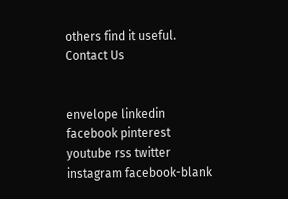others find it useful.
Contact Us


envelope linkedin facebook pinterest youtube rss twitter instagram facebook-blank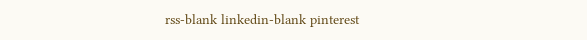rss-blank linkedin-blank pinterest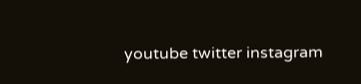youtube twitter instagram